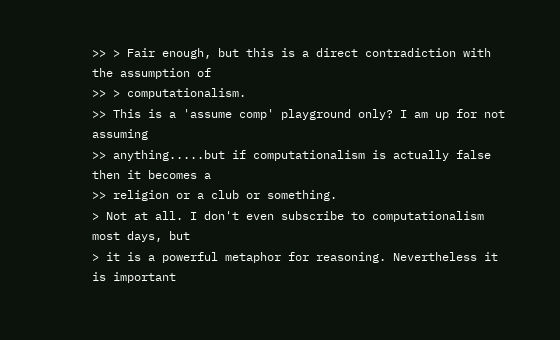>> > Fair enough, but this is a direct contradiction with the assumption of
>> > computationalism.
>> This is a 'assume comp' playground only? I am up for not assuming
>> anything.....but if computationalism is actually false then it becomes a
>> religion or a club or something.
> Not at all. I don't even subscribe to computationalism most days, but
> it is a powerful metaphor for reasoning. Nevertheless it is important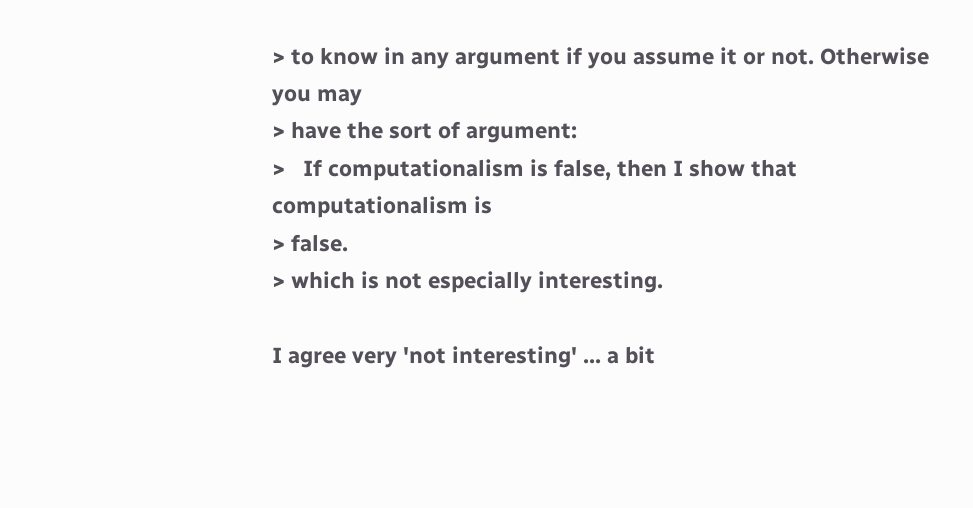> to know in any argument if you assume it or not. Otherwise you may
> have the sort of argument:
>   If computationalism is false, then I show that computationalism is
> false.
> which is not especially interesting.

I agree very 'not interesting' ... a bit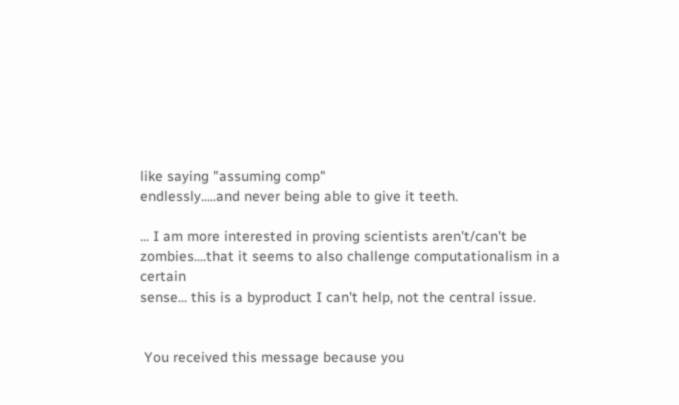like saying "assuming comp"
endlessly.....and never being able to give it teeth.

... I am more interested in proving scientists aren't/can't be
zombies....that it seems to also challenge computationalism in a certain
sense... this is a byproduct I can't help, not the central issue.


 You received this message because you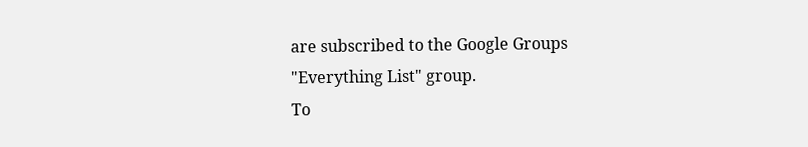are subscribed to the Google Groups
"Everything List" group.
To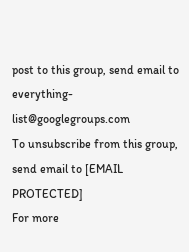post to this group, send email to everything-list@googlegroups.com
To unsubscribe from this group, send email to [EMAIL PROTECTED]
For more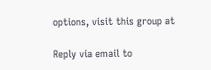options, visit this group at

Reply via email to